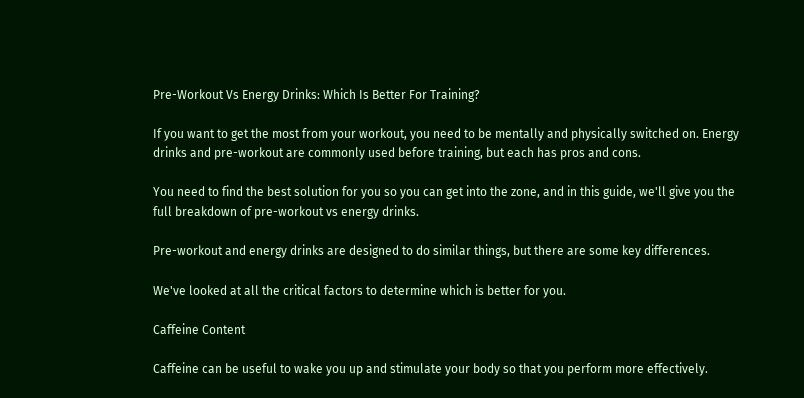Pre-Workout Vs Energy Drinks: Which Is Better For Training?

If you want to get the most from your workout, you need to be mentally and physically switched on. Energy drinks and pre-workout are commonly used before training, but each has pros and cons.

You need to find the best solution for you so you can get into the zone, and in this guide, we'll give you the full breakdown of pre-workout vs energy drinks.

Pre-workout and energy drinks are designed to do similar things, but there are some key differences.

We've looked at all the critical factors to determine which is better for you.

Caffeine Content

Caffeine can be useful to wake you up and stimulate your body so that you perform more effectively.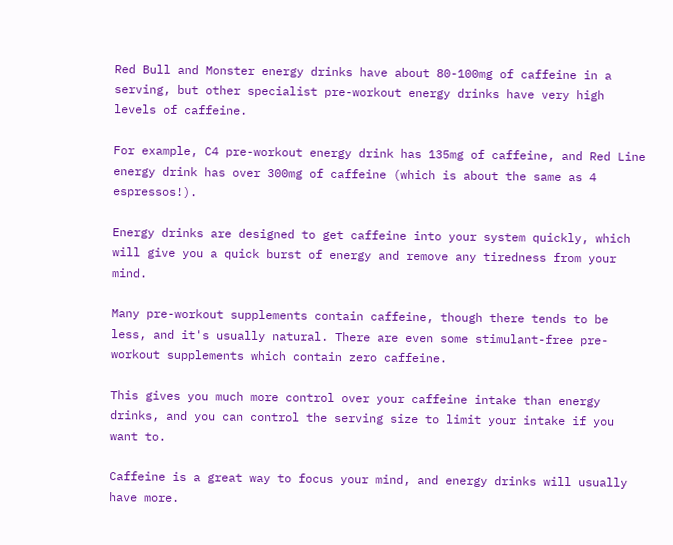Red Bull and Monster energy drinks have about 80-100mg of caffeine in a serving, but other specialist pre-workout energy drinks have very high levels of caffeine.

For example, C4 pre-workout energy drink has 135mg of caffeine, and Red Line energy drink has over 300mg of caffeine (which is about the same as 4 espressos!).

Energy drinks are designed to get caffeine into your system quickly, which will give you a quick burst of energy and remove any tiredness from your mind.

Many pre-workout supplements contain caffeine, though there tends to be less, and it's usually natural. There are even some stimulant-free pre-workout supplements which contain zero caffeine.

This gives you much more control over your caffeine intake than energy drinks, and you can control the serving size to limit your intake if you want to.

Caffeine is a great way to focus your mind, and energy drinks will usually have more.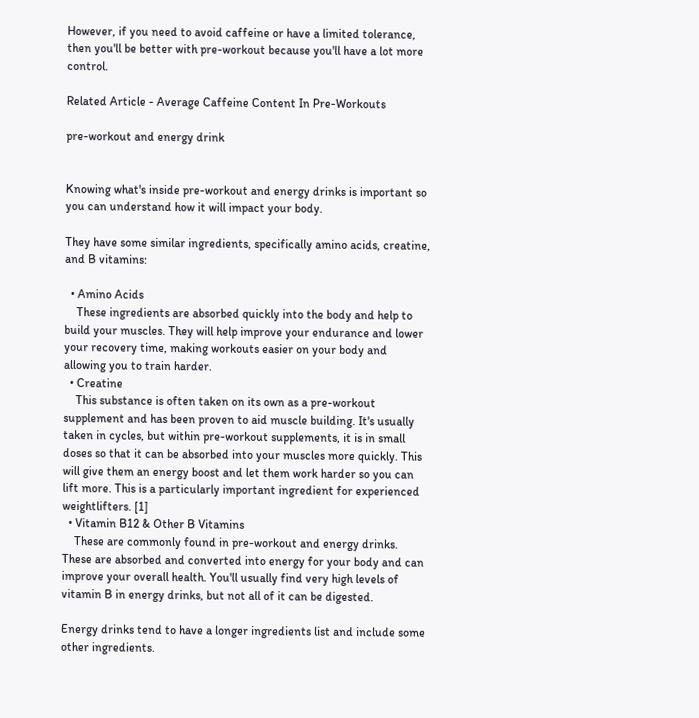However, if you need to avoid caffeine or have a limited tolerance, then you'll be better with pre-workout because you'll have a lot more control.

Related Article - Average Caffeine Content In Pre-Workouts

pre-workout and energy drink


Knowing what's inside pre-workout and energy drinks is important so you can understand how it will impact your body.

They have some similar ingredients, specifically amino acids, creatine, and B vitamins:

  • Amino Acids
    These ingredients are absorbed quickly into the body and help to build your muscles. They will help improve your endurance and lower your recovery time, making workouts easier on your body and allowing you to train harder.
  • Creatine
    This substance is often taken on its own as a pre-workout supplement and has been proven to aid muscle building. It's usually taken in cycles, but within pre-workout supplements, it is in small doses so that it can be absorbed into your muscles more quickly. This will give them an energy boost and let them work harder so you can lift more. This is a particularly important ingredient for experienced weightlifters. [1]
  • Vitamin B12 & Other B Vitamins
    These are commonly found in pre-workout and energy drinks. These are absorbed and converted into energy for your body and can improve your overall health. You'll usually find very high levels of vitamin B in energy drinks, but not all of it can be digested.

Energy drinks tend to have a longer ingredients list and include some other ingredients.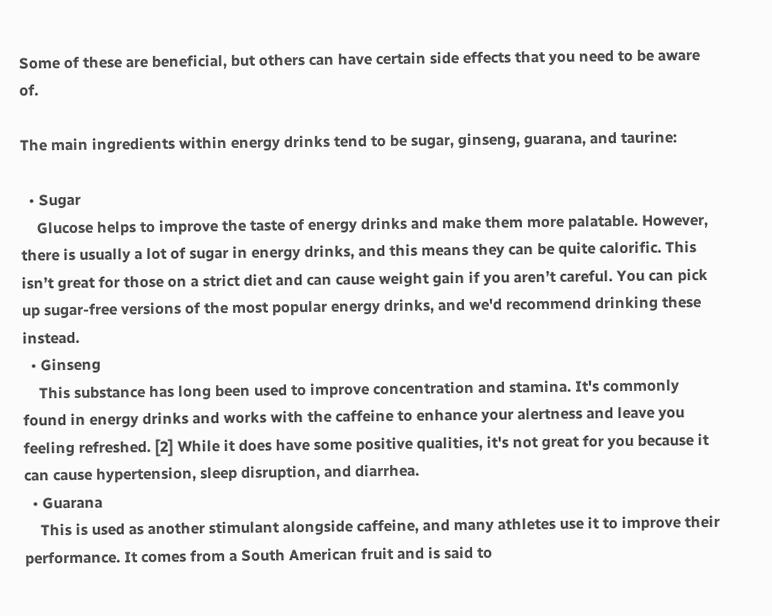Some of these are beneficial, but others can have certain side effects that you need to be aware of.

The main ingredients within energy drinks tend to be sugar, ginseng, guarana, and taurine:

  • Sugar
    Glucose helps to improve the taste of energy drinks and make them more palatable. However, there is usually a lot of sugar in energy drinks, and this means they can be quite calorific. This isn’t great for those on a strict diet and can cause weight gain if you aren’t careful. You can pick up sugar-free versions of the most popular energy drinks, and we'd recommend drinking these instead.
  • Ginseng
    This substance has long been used to improve concentration and stamina. It's commonly found in energy drinks and works with the caffeine to enhance your alertness and leave you feeling refreshed. [2] While it does have some positive qualities, it's not great for you because it can cause hypertension, sleep disruption, and diarrhea.
  • Guarana
    This is used as another stimulant alongside caffeine, and many athletes use it to improve their performance. It comes from a South American fruit and is said to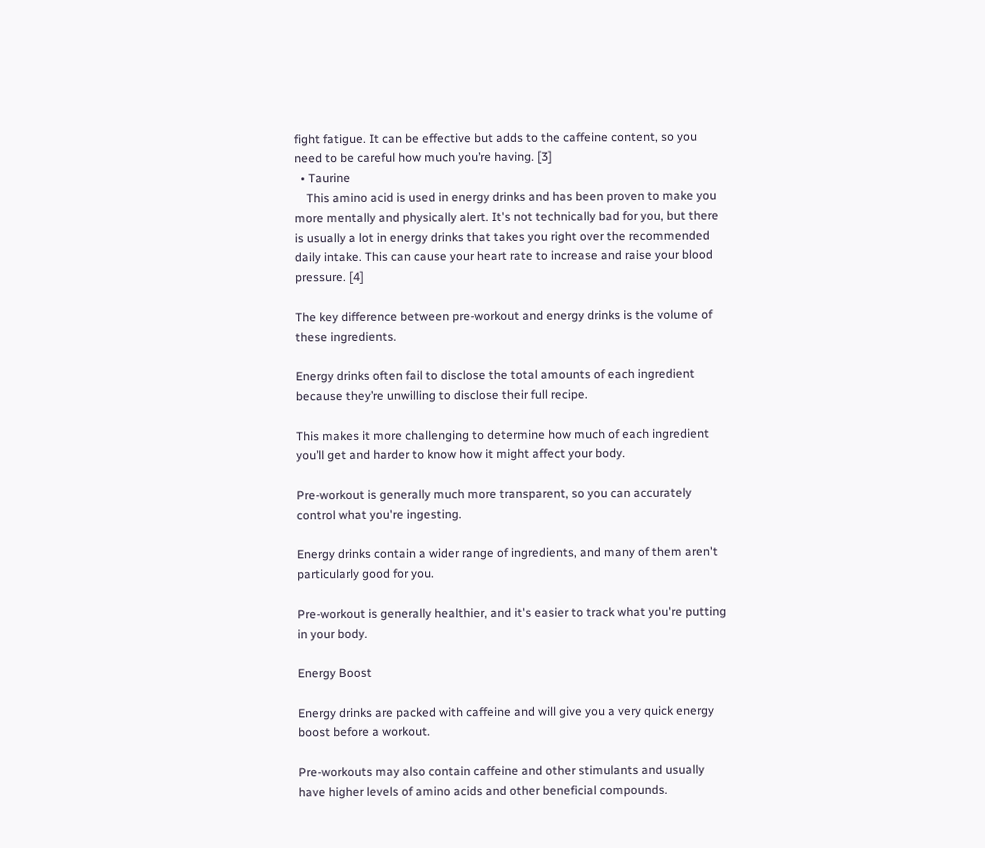fight fatigue. It can be effective but adds to the caffeine content, so you need to be careful how much you’re having. [3]
  • Taurine
    This amino acid is used in energy drinks and has been proven to make you more mentally and physically alert. It's not technically bad for you, but there is usually a lot in energy drinks that takes you right over the recommended daily intake. This can cause your heart rate to increase and raise your blood pressure. [4]

The key difference between pre-workout and energy drinks is the volume of these ingredients.

Energy drinks often fail to disclose the total amounts of each ingredient because they’re unwilling to disclose their full recipe.

This makes it more challenging to determine how much of each ingredient you’ll get and harder to know how it might affect your body.

Pre-workout is generally much more transparent, so you can accurately control what you're ingesting.

Energy drinks contain a wider range of ingredients, and many of them aren't particularly good for you.

Pre-workout is generally healthier, and it's easier to track what you're putting in your body.

Energy Boost

Energy drinks are packed with caffeine and will give you a very quick energy boost before a workout.

Pre-workouts may also contain caffeine and other stimulants and usually have higher levels of amino acids and other beneficial compounds.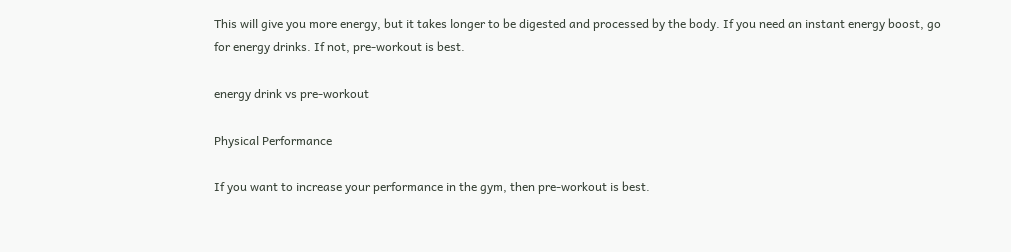This will give you more energy, but it takes longer to be digested and processed by the body. If you need an instant energy boost, go for energy drinks. If not, pre-workout is best.

energy drink vs pre-workout

Physical Performance

If you want to increase your performance in the gym, then pre-workout is best.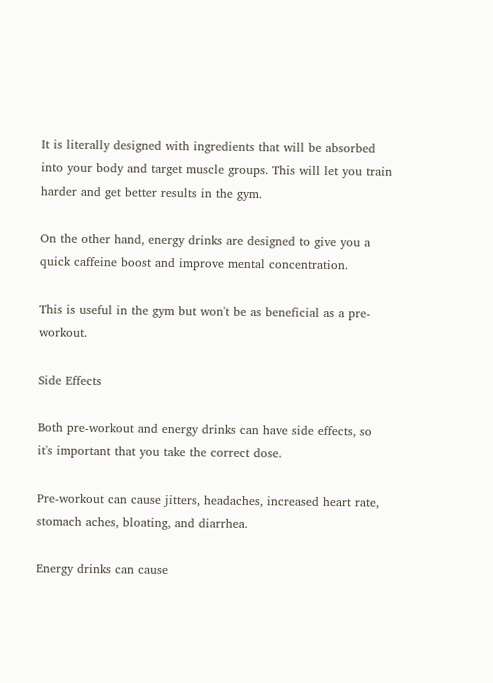It is literally designed with ingredients that will be absorbed into your body and target muscle groups. This will let you train harder and get better results in the gym.

On the other hand, energy drinks are designed to give you a quick caffeine boost and improve mental concentration.

This is useful in the gym but won't be as beneficial as a pre-workout.

Side Effects

Both pre-workout and energy drinks can have side effects, so it's important that you take the correct dose.

Pre-workout can cause jitters, headaches, increased heart rate, stomach aches, bloating, and diarrhea.

Energy drinks can cause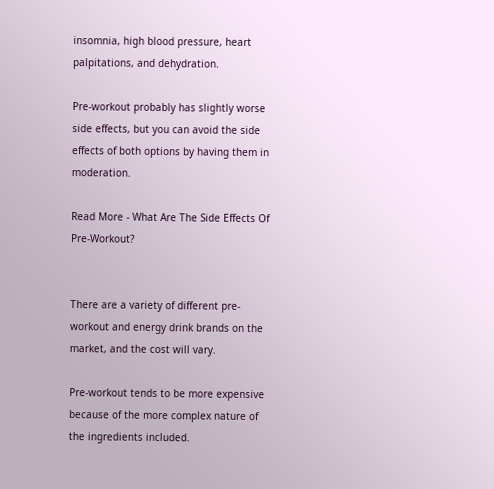insomnia, high blood pressure, heart palpitations, and dehydration.

Pre-workout probably has slightly worse side effects, but you can avoid the side effects of both options by having them in moderation.

Read More - What Are The Side Effects Of Pre-Workout?


There are a variety of different pre-workout and energy drink brands on the market, and the cost will vary.

Pre-workout tends to be more expensive because of the more complex nature of the ingredients included.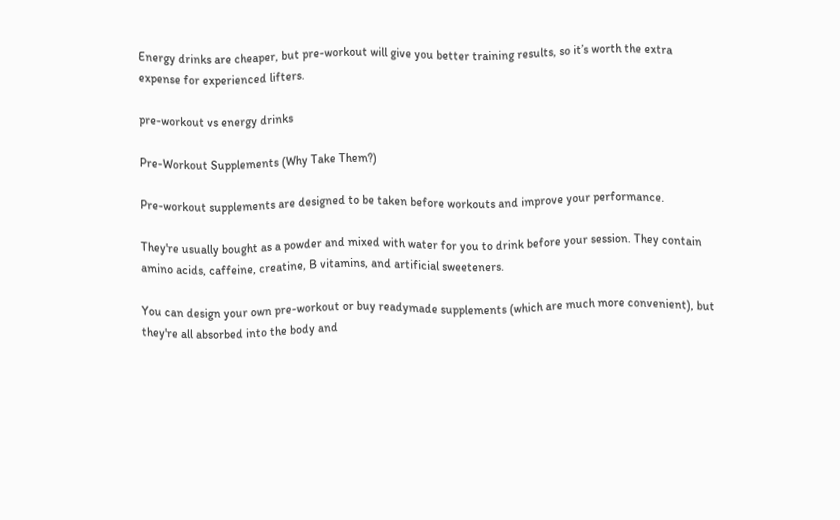Energy drinks are cheaper, but pre-workout will give you better training results, so it’s worth the extra expense for experienced lifters.

pre-workout vs energy drinks

Pre-Workout Supplements (Why Take Them?)

Pre-workout supplements are designed to be taken before workouts and improve your performance.

They're usually bought as a powder and mixed with water for you to drink before your session. They contain amino acids, caffeine, creatine, B vitamins, and artificial sweeteners.

You can design your own pre-workout or buy readymade supplements (which are much more convenient), but they're all absorbed into the body and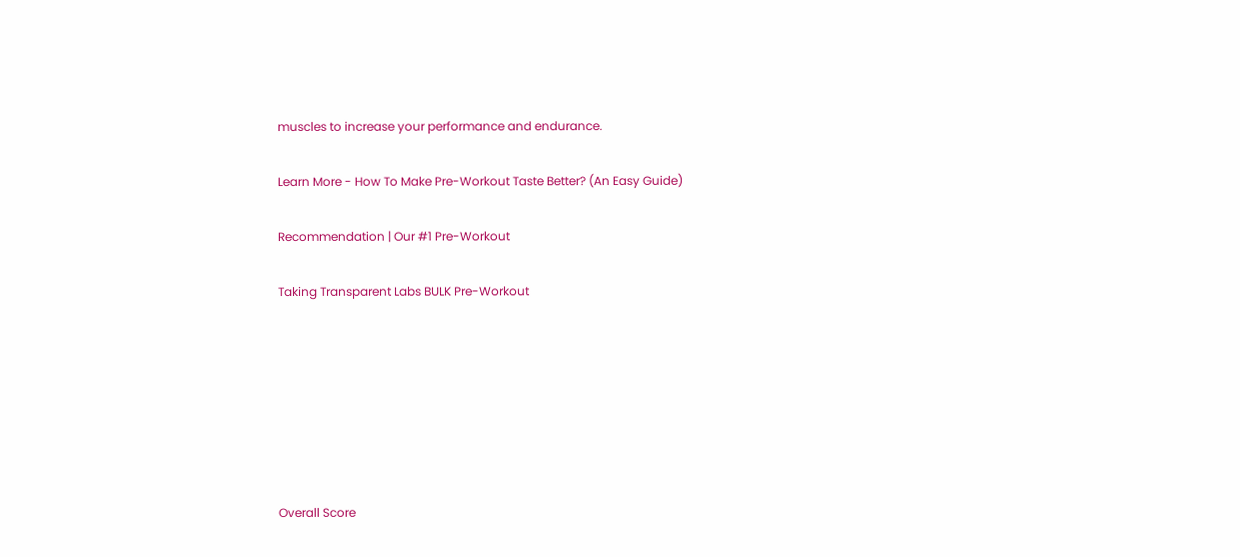muscles to increase your performance and endurance.

Learn More - How To Make Pre-Workout Taste Better? (An Easy Guide)

Recommendation | Our #1 Pre-Workout

Taking Transparent Labs BULK Pre-Workout







Overall Score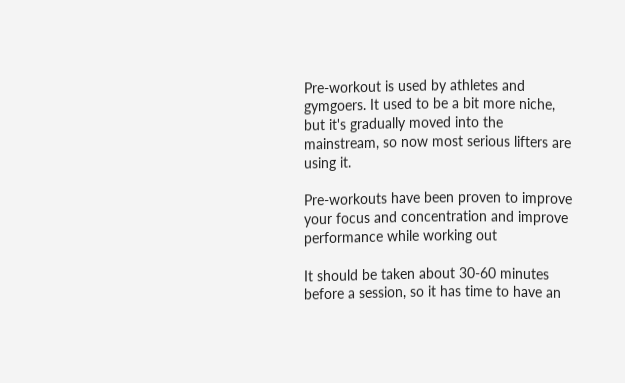Pre-workout is used by athletes and gymgoers. It used to be a bit more niche, but it's gradually moved into the mainstream, so now most serious lifters are using it.

Pre-workouts have been proven to improve your focus and concentration and improve performance while working out

It should be taken about 30-60 minutes before a session, so it has time to have an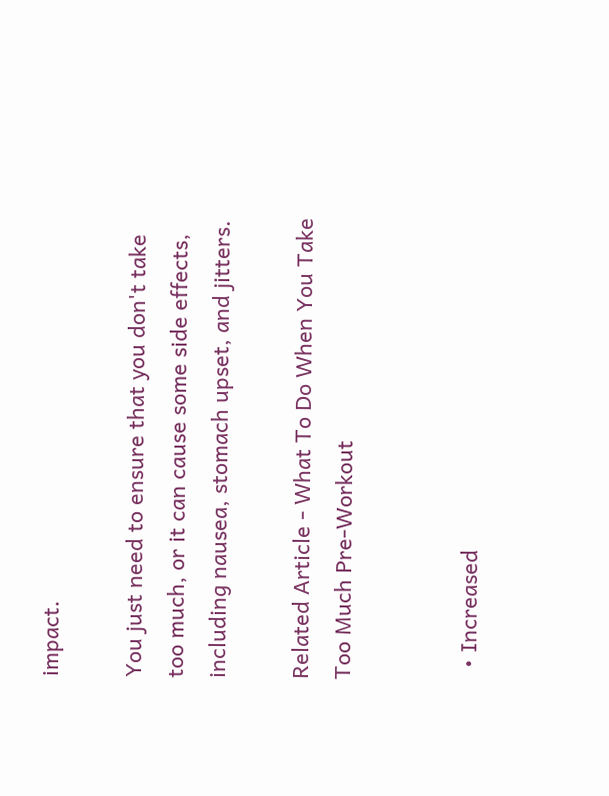impact.

You just need to ensure that you don't take too much, or it can cause some side effects, including nausea, stomach upset, and jitters.

Related Article - What To Do When You Take Too Much Pre-Workout


  • Increased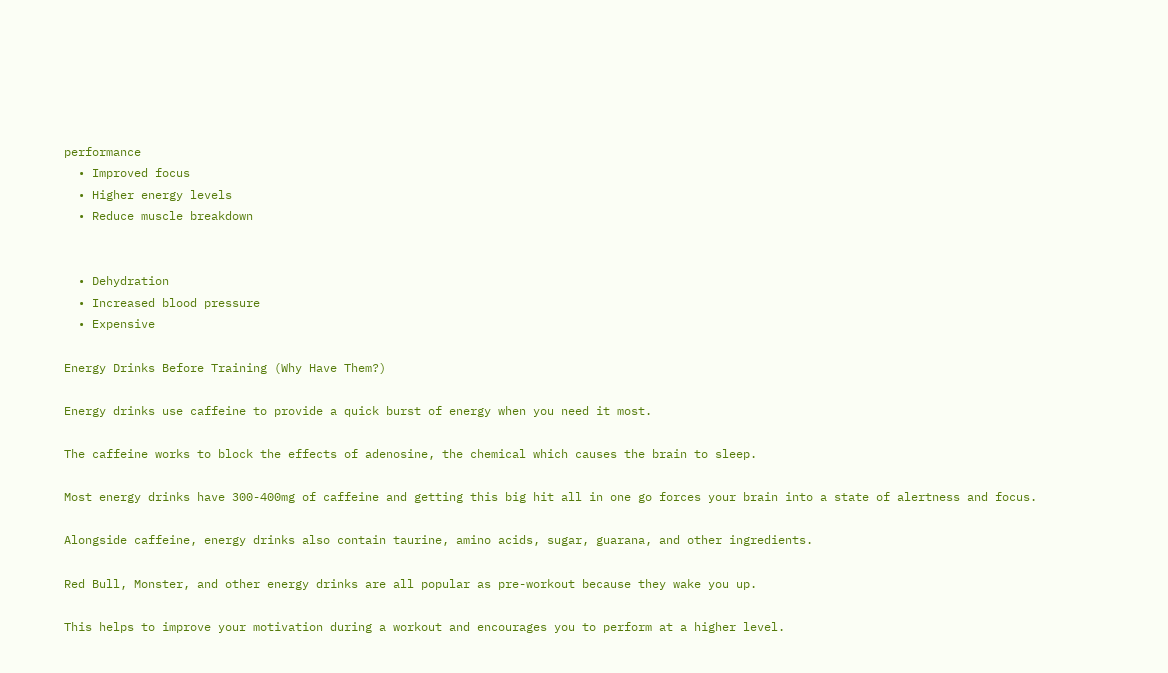performance
  • Improved focus
  • Higher energy levels
  • Reduce muscle breakdown


  • Dehydration
  • Increased blood pressure
  • Expensive

Energy Drinks Before Training (Why Have Them?)

Energy drinks use caffeine to provide a quick burst of energy when you need it most.

The caffeine works to block the effects of adenosine, the chemical which causes the brain to sleep.

Most energy drinks have 300-400mg of caffeine and getting this big hit all in one go forces your brain into a state of alertness and focus.

Alongside caffeine, energy drinks also contain taurine, amino acids, sugar, guarana, and other ingredients.

Red Bull, Monster, and other energy drinks are all popular as pre-workout because they wake you up.

This helps to improve your motivation during a workout and encourages you to perform at a higher level.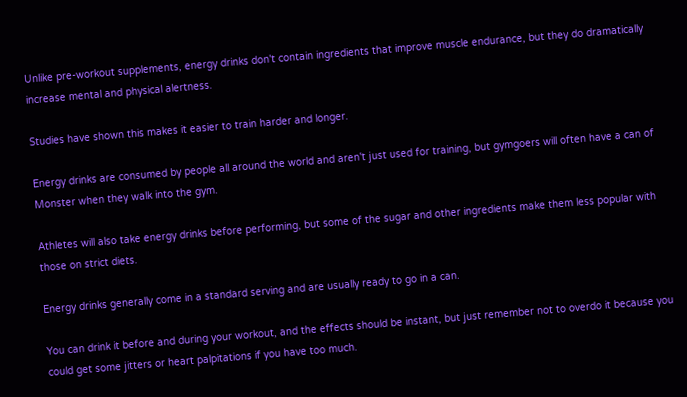Unlike pre-workout supplements, energy drinks don't contain ingredients that improve muscle endurance, but they do dramatically increase mental and physical alertness.

Studies have shown this makes it easier to train harder and longer.

Energy drinks are consumed by people all around the world and aren't just used for training, but gymgoers will often have a can of Monster when they walk into the gym.

Athletes will also take energy drinks before performing, but some of the sugar and other ingredients make them less popular with those on strict diets.

Energy drinks generally come in a standard serving and are usually ready to go in a can.

You can drink it before and during your workout, and the effects should be instant, but just remember not to overdo it because you could get some jitters or heart palpitations if you have too much.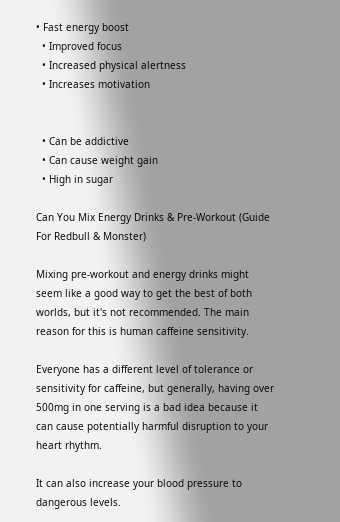• Fast energy boost
  • Improved focus
  • Increased physical alertness
  • Increases motivation


  • Can be addictive
  • Can cause weight gain
  • High in sugar

Can You Mix Energy Drinks & Pre-Workout (Guide For Redbull & Monster)

Mixing pre-workout and energy drinks might seem like a good way to get the best of both worlds, but it's not recommended. The main reason for this is human caffeine sensitivity.

Everyone has a different level of tolerance or sensitivity for caffeine, but generally, having over 500mg in one serving is a bad idea because it can cause potentially harmful disruption to your heart rhythm.

It can also increase your blood pressure to dangerous levels.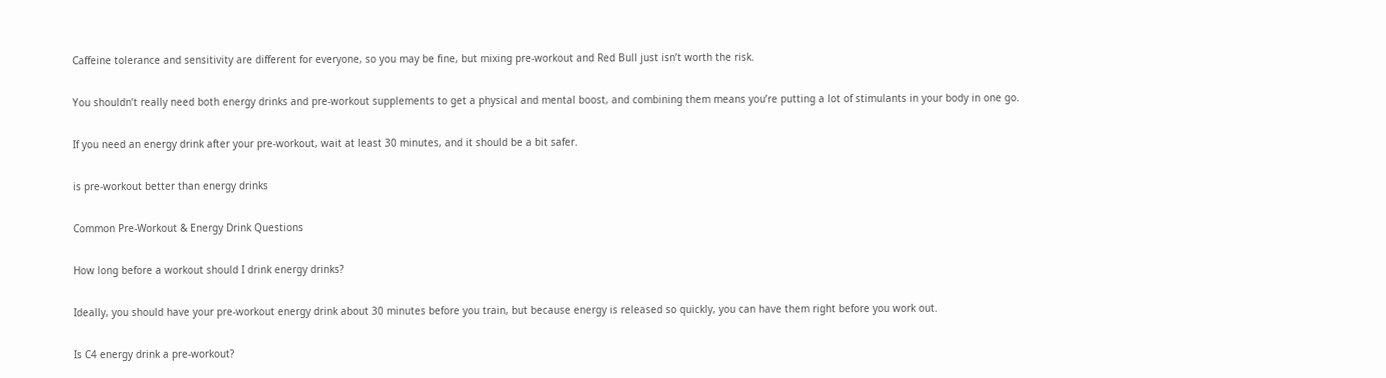Caffeine tolerance and sensitivity are different for everyone, so you may be fine, but mixing pre-workout and Red Bull just isn’t worth the risk.

You shouldn’t really need both energy drinks and pre-workout supplements to get a physical and mental boost, and combining them means you’re putting a lot of stimulants in your body in one go.

If you need an energy drink after your pre-workout, wait at least 30 minutes, and it should be a bit safer.

is pre-workout better than energy drinks

Common Pre-Workout & Energy Drink Questions

How long before a workout should I drink energy drinks?

Ideally, you should have your pre-workout energy drink about 30 minutes before you train, but because energy is released so quickly, you can have them right before you work out.

Is C4 energy drink a pre-workout?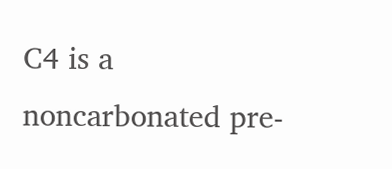C4 is a noncarbonated pre-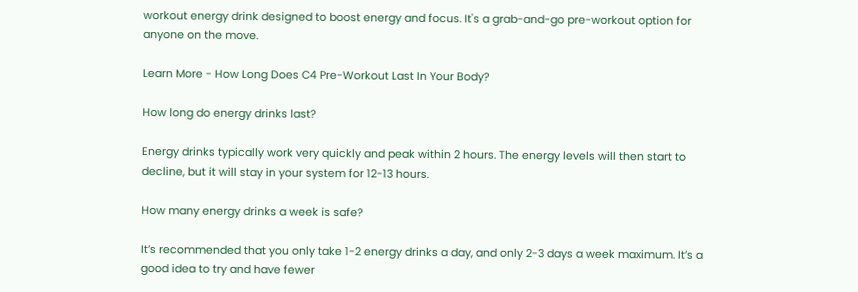workout energy drink designed to boost energy and focus. It's a grab-and-go pre-workout option for anyone on the move.

Learn More - How Long Does C4 Pre-Workout Last In Your Body?

How long do energy drinks last?

Energy drinks typically work very quickly and peak within 2 hours. The energy levels will then start to decline, but it will stay in your system for 12-13 hours.

How many energy drinks a week is safe?

It’s recommended that you only take 1-2 energy drinks a day, and only 2-3 days a week maximum. It’s a good idea to try and have fewer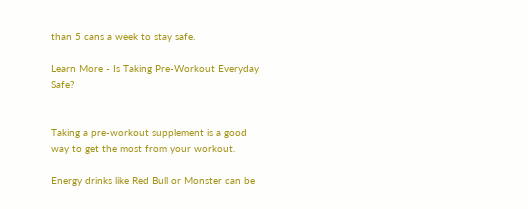than 5 cans a week to stay safe.

Learn More - Is Taking Pre-Workout Everyday Safe?


Taking a pre-workout supplement is a good way to get the most from your workout.

Energy drinks like Red Bull or Monster can be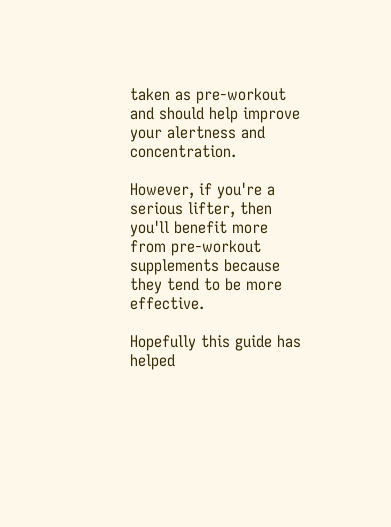taken as pre-workout and should help improve your alertness and concentration.

However, if you're a serious lifter, then you'll benefit more from pre-workout supplements because they tend to be more effective.

Hopefully this guide has helped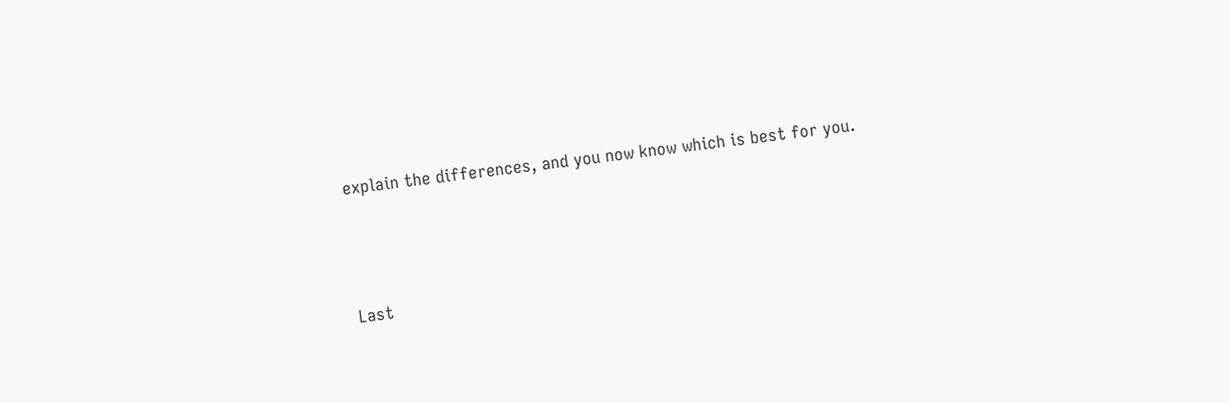explain the differences, and you now know which is best for you.




Last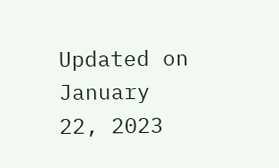Updated on January 22, 2023